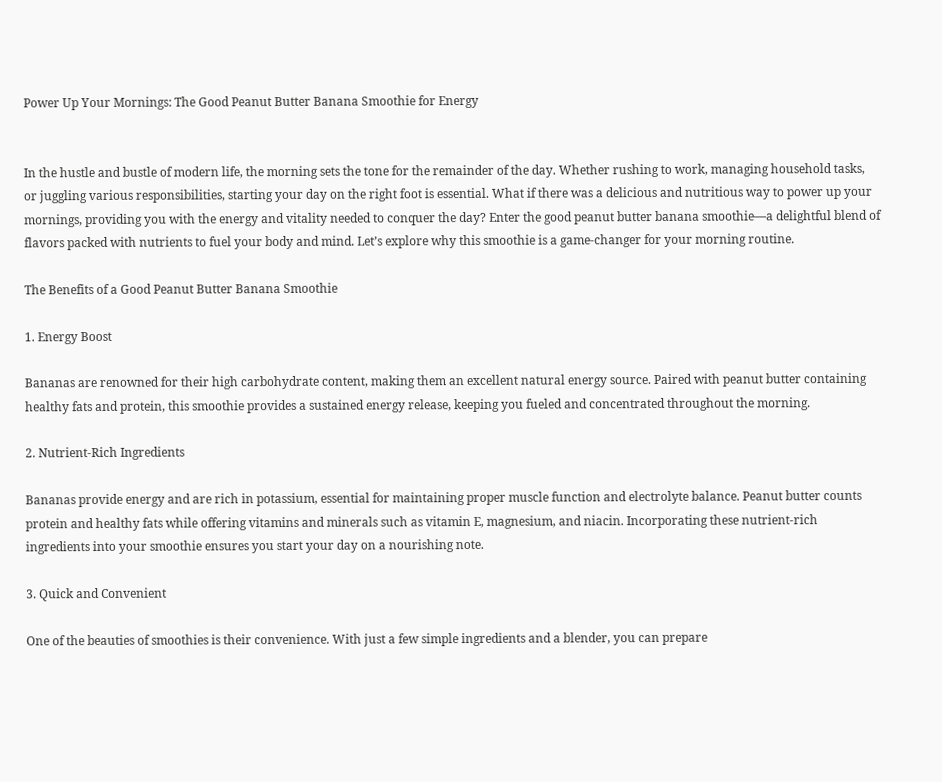Power Up Your Mornings: The Good Peanut Butter Banana Smoothie for Energy


In the hustle and bustle of modern life, the morning sets the tone for the remainder of the day. Whether rushing to work, managing household tasks, or juggling various responsibilities, starting your day on the right foot is essential. What if there was a delicious and nutritious way to power up your mornings, providing you with the energy and vitality needed to conquer the day? Enter the good peanut butter banana smoothie—a delightful blend of flavors packed with nutrients to fuel your body and mind. Let’s explore why this smoothie is a game-changer for your morning routine.

The Benefits of a Good Peanut Butter Banana Smoothie

1. Energy Boost

Bananas are renowned for their high carbohydrate content, making them an excellent natural energy source. Paired with peanut butter containing healthy fats and protein, this smoothie provides a sustained energy release, keeping you fueled and concentrated throughout the morning.

2. Nutrient-Rich Ingredients

Bananas provide energy and are rich in potassium, essential for maintaining proper muscle function and electrolyte balance. Peanut butter counts protein and healthy fats while offering vitamins and minerals such as vitamin E, magnesium, and niacin. Incorporating these nutrient-rich ingredients into your smoothie ensures you start your day on a nourishing note.

3. Quick and Convenient

One of the beauties of smoothies is their convenience. With just a few simple ingredients and a blender, you can prepare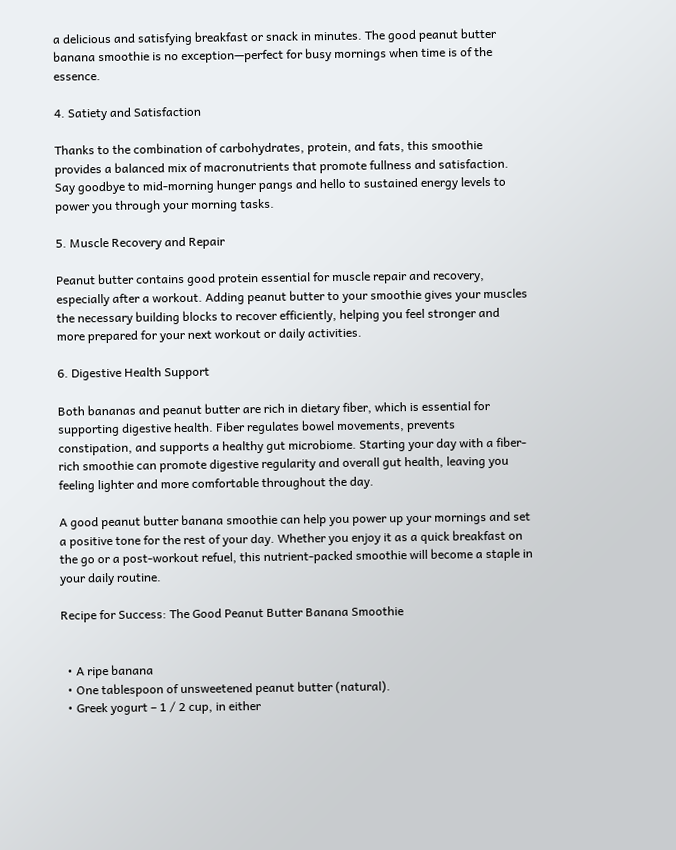a delicious and satisfying breakfast or snack in minutes. The good peanut butter banana smoothie is no exception—perfect for busy mornings when time is of the essence.

4. Satiety and Satisfaction

Thanks to the combination of carbohydrates, protein, and fats, this smoothie provides a balanced mix of macronutrients that promote fullness and satisfaction. Say goodbye to mid-morning hunger pangs and hello to sustained energy levels to power you through your morning tasks.

5. Muscle Recovery and Repair

Peanut butter contains good protein essential for muscle repair and recovery, especially after a workout. Adding peanut butter to your smoothie gives your muscles the necessary building blocks to recover efficiently, helping you feel stronger and more prepared for your next workout or daily activities.

6. Digestive Health Support

Both bananas and peanut butter are rich in dietary fiber, which is essential for supporting digestive health. Fiber regulates bowel movements, prevents constipation, and supports a healthy gut microbiome. Starting your day with a fiber-rich smoothie can promote digestive regularity and overall gut health, leaving you feeling lighter and more comfortable throughout the day.

A good peanut butter banana smoothie can help you power up your mornings and set a positive tone for the rest of your day. Whether you enjoy it as a quick breakfast on the go or a post-workout refuel, this nutrient-packed smoothie will become a staple in your daily routine.

Recipe for Success: The Good Peanut Butter Banana Smoothie


  • A ripe banana
  • One tablespoon of unsweetened peanut butter (natural).
  • Greek yogurt – 1 / 2 cup, in either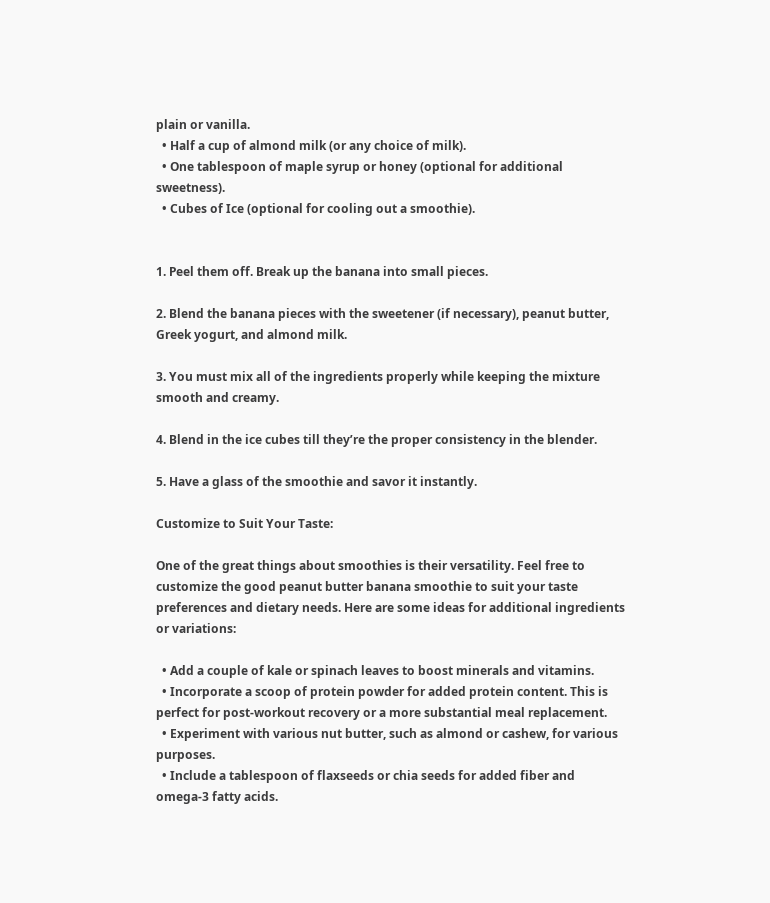plain or vanilla.
  • Half a cup of almond milk (or any choice of milk).
  • One tablespoon of maple syrup or honey (optional for additional sweetness).
  • Cubes of Ice (optional for cooling out a smoothie).


1. Peel them off. Break up the banana into small pieces.

2. Blend the banana pieces with the sweetener (if necessary), peanut butter, Greek yogurt, and almond milk.

3. You must mix all of the ingredients properly while keeping the mixture smooth and creamy.

4. Blend in the ice cubes till they’re the proper consistency in the blender.

5. Have a glass of the smoothie and savor it instantly.

Customize to Suit Your Taste:

One of the great things about smoothies is their versatility. Feel free to customize the good peanut butter banana smoothie to suit your taste preferences and dietary needs. Here are some ideas for additional ingredients or variations:

  • Add a couple of kale or spinach leaves to boost minerals and vitamins.
  • Incorporate a scoop of protein powder for added protein content. This is perfect for post-workout recovery or a more substantial meal replacement.
  • Experiment with various nut butter, such as almond or cashew, for various purposes.
  • Include a tablespoon of flaxseeds or chia seeds for added fiber and omega-3 fatty acids.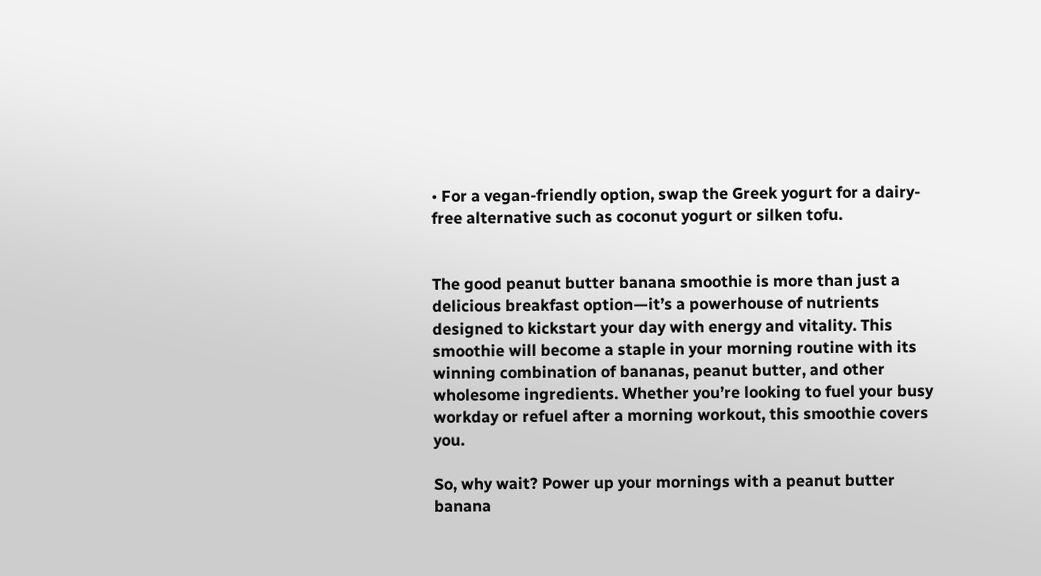• For a vegan-friendly option, swap the Greek yogurt for a dairy-free alternative such as coconut yogurt or silken tofu.


The good peanut butter banana smoothie is more than just a delicious breakfast option—it’s a powerhouse of nutrients designed to kickstart your day with energy and vitality. This smoothie will become a staple in your morning routine with its winning combination of bananas, peanut butter, and other wholesome ingredients. Whether you’re looking to fuel your busy workday or refuel after a morning workout, this smoothie covers you.

So, why wait? Power up your mornings with a peanut butter banana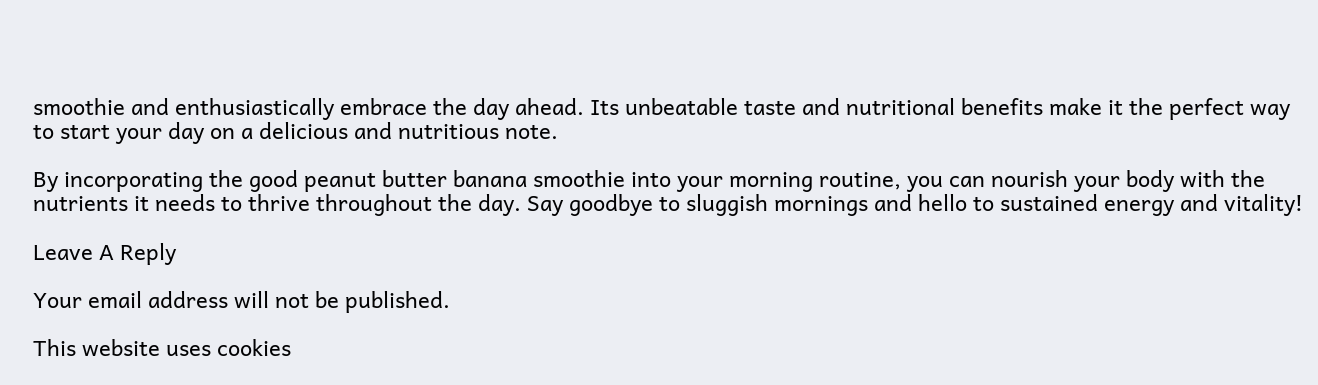smoothie and enthusiastically embrace the day ahead. Its unbeatable taste and nutritional benefits make it the perfect way to start your day on a delicious and nutritious note.

By incorporating the good peanut butter banana smoothie into your morning routine, you can nourish your body with the nutrients it needs to thrive throughout the day. Say goodbye to sluggish mornings and hello to sustained energy and vitality!

Leave A Reply

Your email address will not be published.

This website uses cookies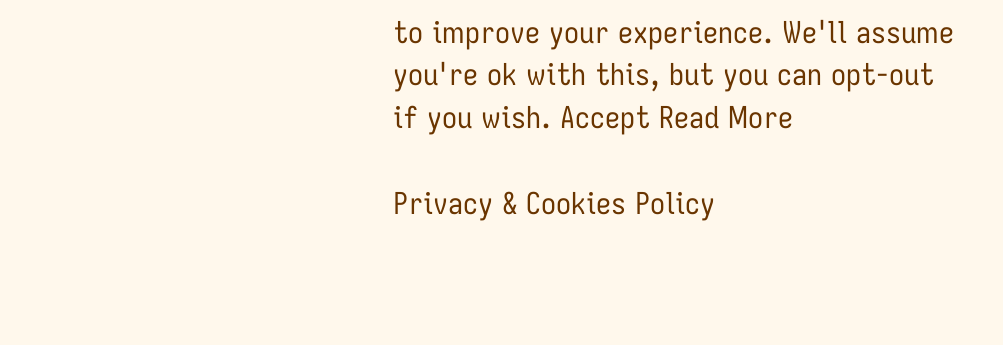to improve your experience. We'll assume you're ok with this, but you can opt-out if you wish. Accept Read More

Privacy & Cookies Policy